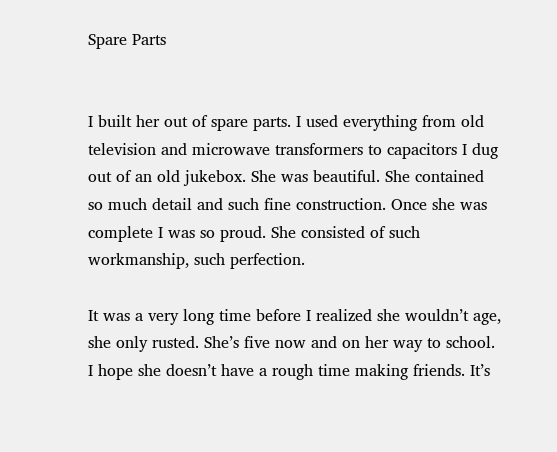Spare Parts


I built her out of spare parts. I used everything from old television and microwave transformers to capacitors I dug out of an old jukebox. She was beautiful. She contained so much detail and such fine construction. Once she was complete I was so proud. She consisted of such workmanship, such perfection.

It was a very long time before I realized she wouldn’t age, she only rusted. She’s five now and on her way to school. I hope she doesn’t have a rough time making friends. It’s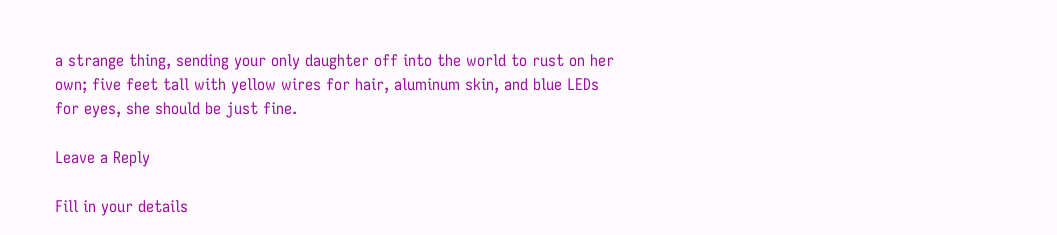a strange thing, sending your only daughter off into the world to rust on her own; five feet tall with yellow wires for hair, aluminum skin, and blue LEDs for eyes, she should be just fine.

Leave a Reply

Fill in your details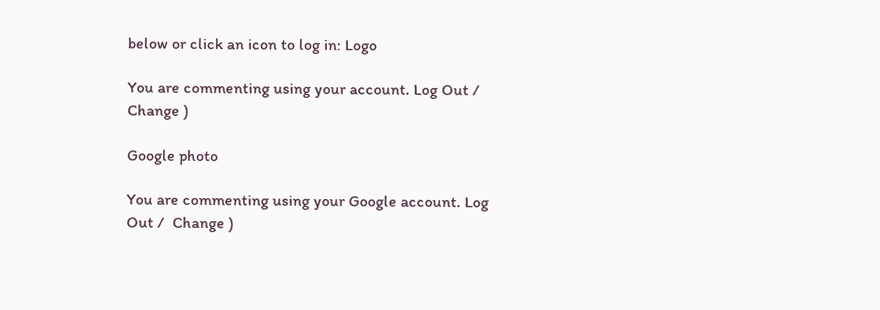below or click an icon to log in: Logo

You are commenting using your account. Log Out /  Change )

Google photo

You are commenting using your Google account. Log Out /  Change )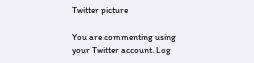Twitter picture

You are commenting using your Twitter account. Log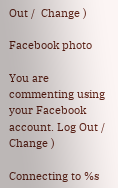Out /  Change )

Facebook photo

You are commenting using your Facebook account. Log Out /  Change )

Connecting to %s